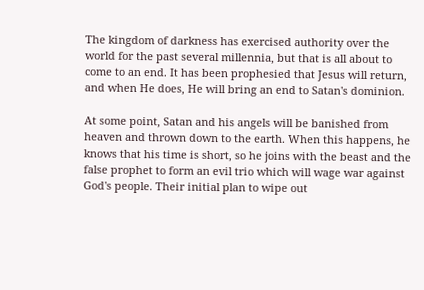The kingdom of darkness has exercised authority over the world for the past several millennia, but that is all about to come to an end. It has been prophesied that Jesus will return, and when He does, He will bring an end to Satan's dominion.

At some point, Satan and his angels will be banished from heaven and thrown down to the earth. When this happens, he knows that his time is short, so he joins with the beast and the false prophet to form an evil trio which will wage war against God's people. Their initial plan to wipe out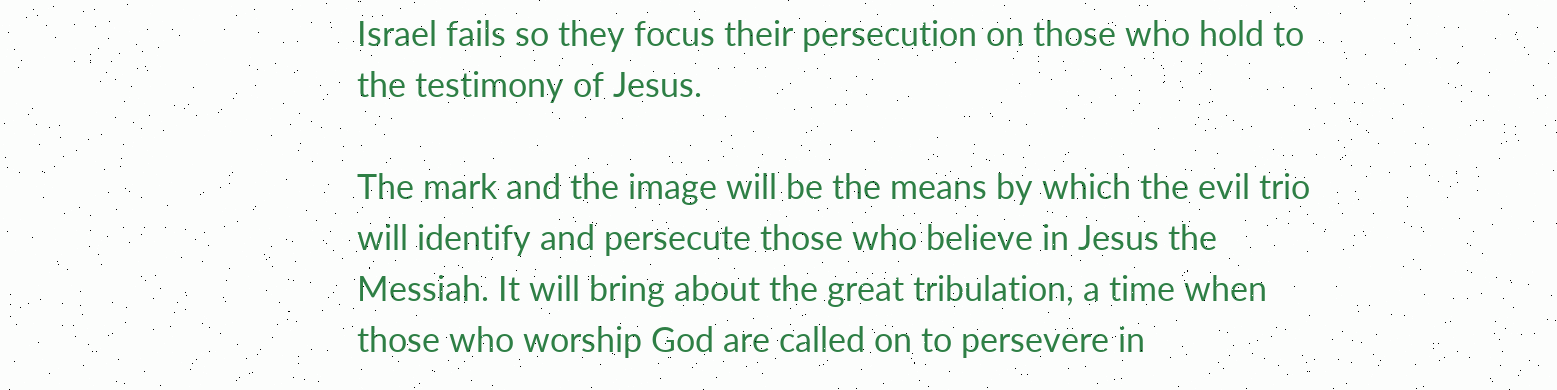Israel fails so they focus their persecution on those who hold to the testimony of Jesus.

The mark and the image will be the means by which the evil trio will identify and persecute those who believe in Jesus the Messiah. It will bring about the great tribulation, a time when those who worship God are called on to persevere in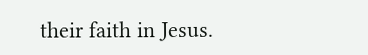their faith in Jesus.